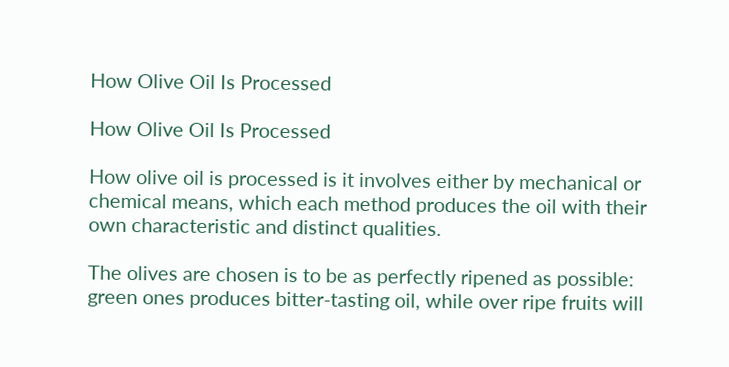How Olive Oil Is Processed

How Olive Oil Is Processed

How olive oil is processed is it involves either by mechanical or chemical means, which each method produces the oil with their own characteristic and distinct qualities.

The olives are chosen is to be as perfectly ripened as possible: green ones produces bitter-tasting oil, while over ripe fruits will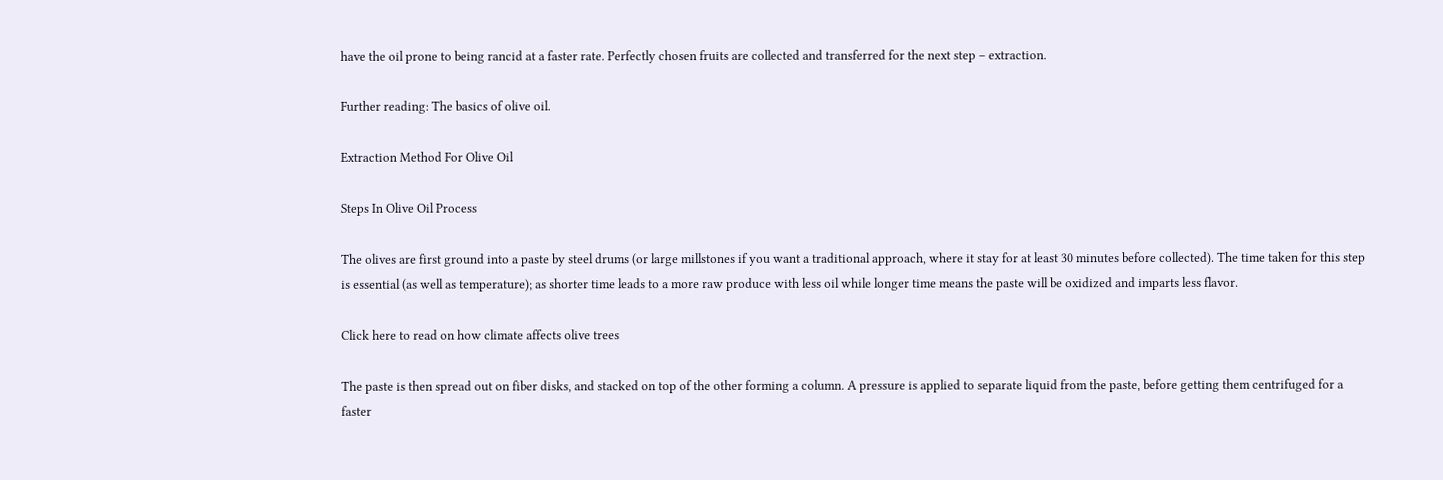have the oil prone to being rancid at a faster rate. Perfectly chosen fruits are collected and transferred for the next step – extraction.

Further reading: The basics of olive oil.

Extraction Method For Olive Oil

Steps In Olive Oil Process

The olives are first ground into a paste by steel drums (or large millstones if you want a traditional approach, where it stay for at least 30 minutes before collected). The time taken for this step is essential (as well as temperature); as shorter time leads to a more raw produce with less oil while longer time means the paste will be oxidized and imparts less flavor.

Click here to read on how climate affects olive trees

The paste is then spread out on fiber disks, and stacked on top of the other forming a column. A pressure is applied to separate liquid from the paste, before getting them centrifuged for a faster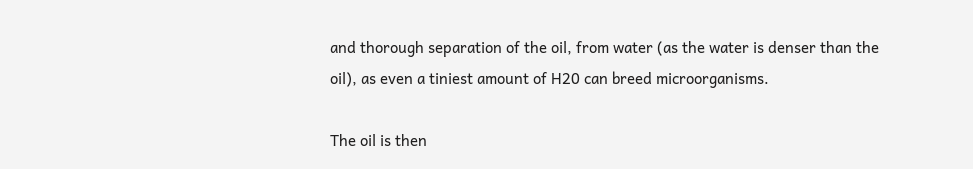and thorough separation of the oil, from water (as the water is denser than the oil), as even a tiniest amount of H20 can breed microorganisms.

The oil is then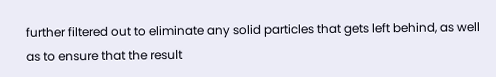further filtered out to eliminate any solid particles that gets left behind, as well as to ensure that the result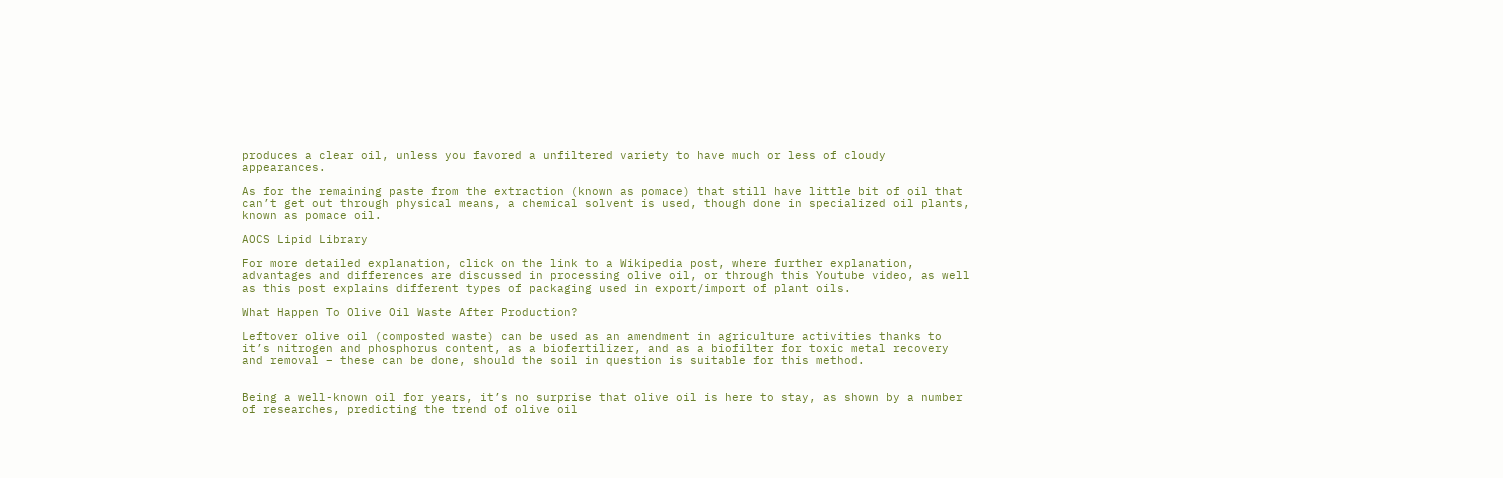produces a clear oil, unless you favored a unfiltered variety to have much or less of cloudy appearances.

As for the remaining paste from the extraction (known as pomace) that still have little bit of oil that can’t get out through physical means, a chemical solvent is used, though done in specialized oil plants, known as pomace oil.

AOCS Lipid Library

For more detailed explanation, click on the link to a Wikipedia post, where further explanation, advantages and differences are discussed in processing olive oil, or through this Youtube video, as well as this post explains different types of packaging used in export/import of plant oils.

What Happen To Olive Oil Waste After Production?

Leftover olive oil (composted waste) can be used as an amendment in agriculture activities thanks to it’s nitrogen and phosphorus content, as a biofertilizer, and as a biofilter for toxic metal recovery and removal – these can be done, should the soil in question is suitable for this method.


Being a well-known oil for years, it’s no surprise that olive oil is here to stay, as shown by a number of researches, predicting the trend of olive oil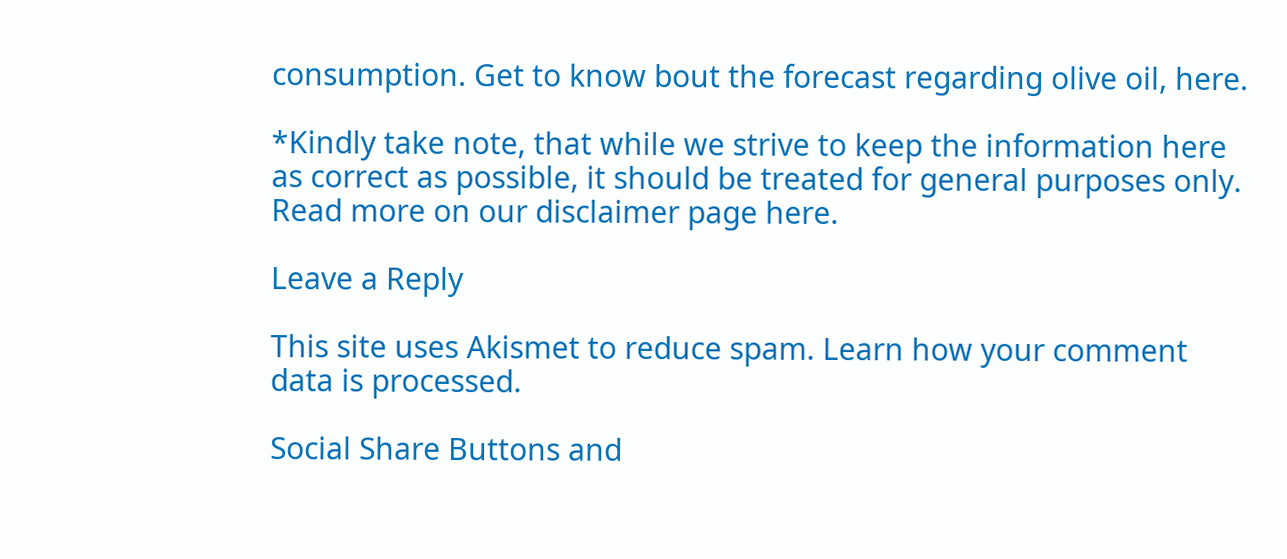consumption. Get to know bout the forecast regarding olive oil, here.

*Kindly take note, that while we strive to keep the information here as correct as possible, it should be treated for general purposes only. Read more on our disclaimer page here.

Leave a Reply

This site uses Akismet to reduce spam. Learn how your comment data is processed.

Social Share Buttons and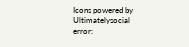Icons powered by Ultimatelysocial
error: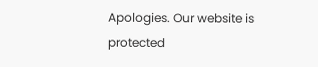Apologies. Our website is protected